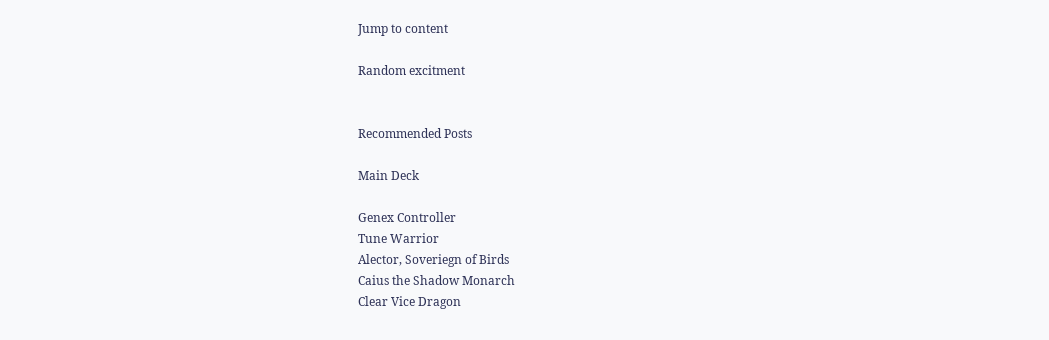Jump to content

Random excitment


Recommended Posts

Main Deck

Genex Controller
Tune Warrior
Alector, Soveriegn of Birds
Caius the Shadow Monarch
Clear Vice Dragon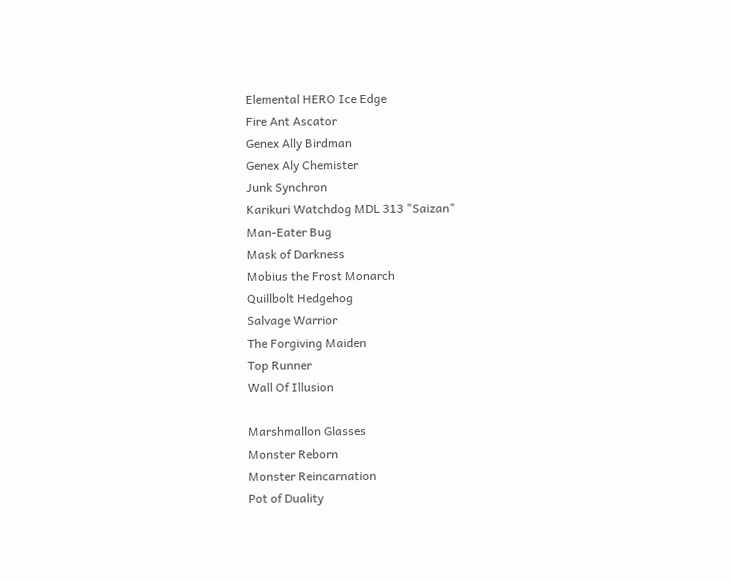Elemental HERO Ice Edge
Fire Ant Ascator
Genex Ally Birdman
Genex Aly Chemister
Junk Synchron
Karikuri Watchdog MDL 313 "Saizan"
Man-Eater Bug
Mask of Darkness
Mobius the Frost Monarch
Quillbolt Hedgehog
Salvage Warrior
The Forgiving Maiden
Top Runner
Wall Of Illusion

Marshmallon Glasses
Monster Reborn
Monster Reincarnation
Pot of Duality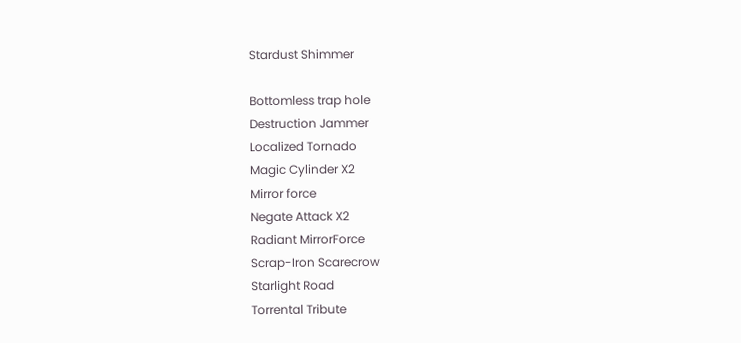Stardust Shimmer

Bottomless trap hole
Destruction Jammer
Localized Tornado
Magic Cylinder X2
Mirror force
Negate Attack X2
Radiant MirrorForce
Scrap-Iron Scarecrow
Starlight Road
Torrental Tribute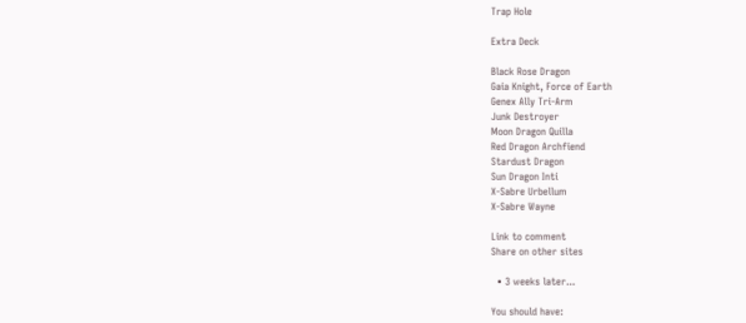Trap Hole

Extra Deck

Black Rose Dragon
Gaia Knight, Force of Earth
Genex Ally Tri-Arm
Junk Destroyer
Moon Dragon Quilla
Red Dragon Archfiend
Stardust Dragon
Sun Dragon Inti
X-Sabre Urbellum
X-Sabre Wayne

Link to comment
Share on other sites

  • 3 weeks later...

You should have: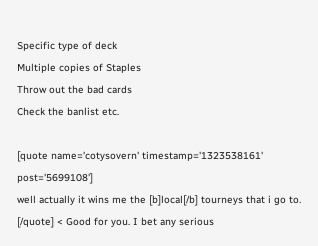Specific type of deck
Multiple copies of Staples
Throw out the bad cards
Check the banlist etc.

[quote name='cotysovern' timestamp='1323538161' post='5699108']
well actually it wins me the [b]local[/b] tourneys that i go to.
[/quote] < Good for you. I bet any serious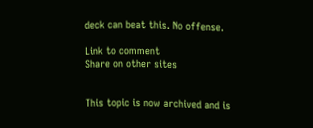deck can beat this. No offense.

Link to comment
Share on other sites


This topic is now archived and is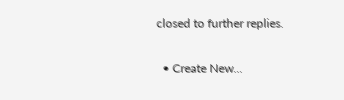closed to further replies.

  • Create New...